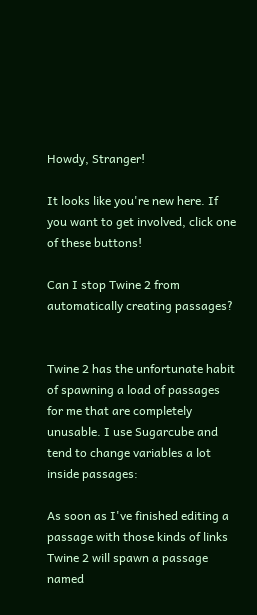Howdy, Stranger!

It looks like you're new here. If you want to get involved, click one of these buttons!

Can I stop Twine 2 from automatically creating passages?


Twine 2 has the unfortunate habit of spawning a load of passages for me that are completely unusable. I use Sugarcube and tend to change variables a lot inside passages:

As soon as I've finished editing a passage with those kinds of links Twine 2 will spawn a passage named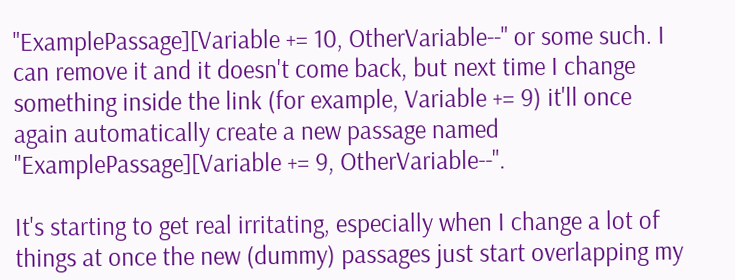"ExamplePassage][Variable += 10, OtherVariable--" or some such. I can remove it and it doesn't come back, but next time I change something inside the link (for example, Variable += 9) it'll once again automatically create a new passage named "ExamplePassage][Variable += 9, OtherVariable--".

It's starting to get real irritating, especially when I change a lot of things at once the new (dummy) passages just start overlapping my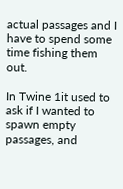actual passages and I have to spend some time fishing them out.

In Twine 1it used to ask if I wanted to spawn empty passages, and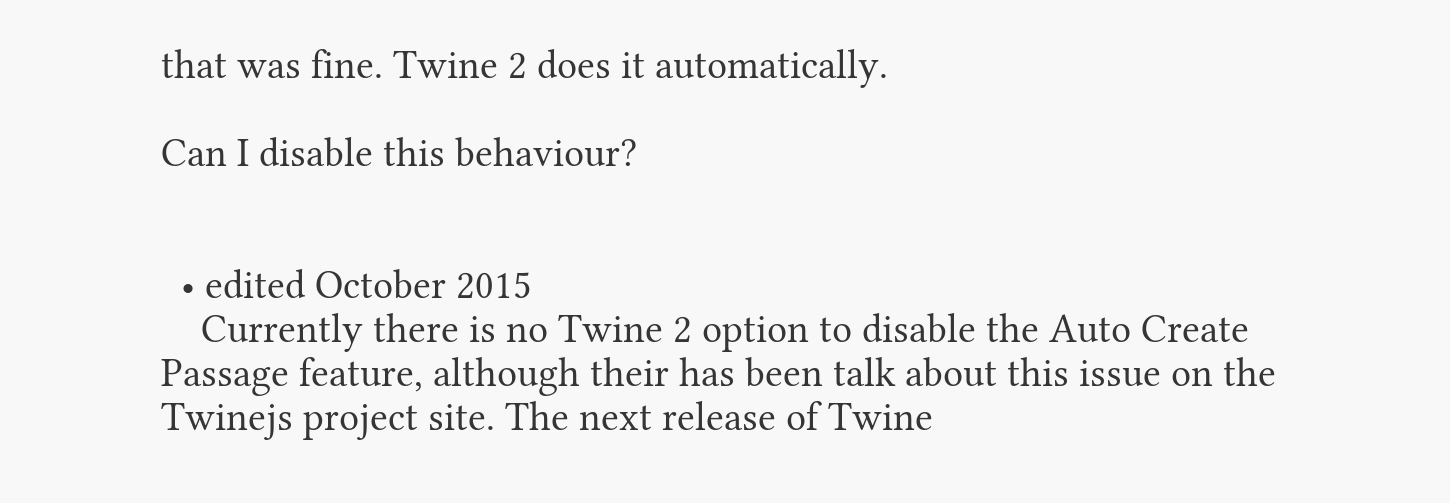that was fine. Twine 2 does it automatically.

Can I disable this behaviour?


  • edited October 2015
    Currently there is no Twine 2 option to disable the Auto Create Passage feature, although their has been talk about this issue on the Twinejs project site. The next release of Twine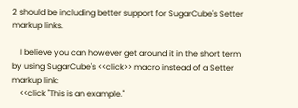2 should be including better support for SugarCube's Setter markup links.

    I believe you can however get around it in the short term by using SugarCube's <<click>> macro instead of a Setter markup link:
    <<click "This is an example."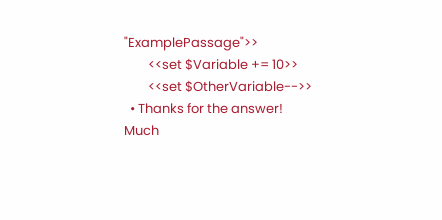"ExamplePassage">>
        <<set $Variable += 10>>
        <<set $OtherVariable-->>
  • Thanks for the answer! Much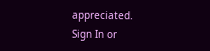appreciated.
Sign In or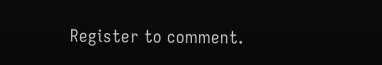Register to comment.